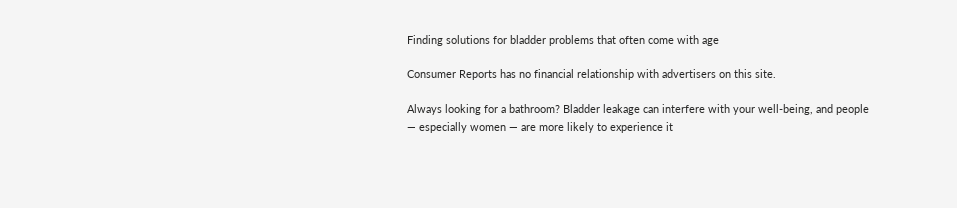Finding solutions for bladder problems that often come with age

Consumer Reports has no financial relationship with advertisers on this site.

Always looking for a bathroom? Bladder leakage can interfere with your well-being, and people — especially women — are more likely to experience it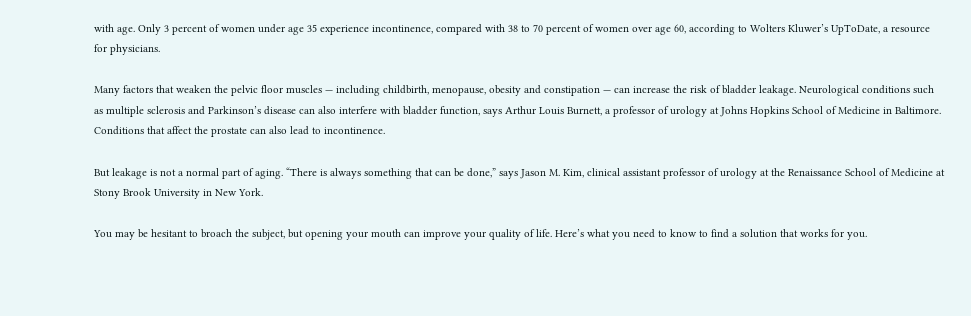with age. Only 3 percent of women under age 35 experience incontinence, compared with 38 to 70 percent of women over age 60, according to Wolters Kluwer’s UpToDate, a resource for physicians.

Many factors that weaken the pelvic floor muscles — including childbirth, menopause, obesity and constipation — can increase the risk of bladder leakage. Neurological conditions such as multiple sclerosis and Parkinson’s disease can also interfere with bladder function, says Arthur Louis Burnett, a professor of urology at Johns Hopkins School of Medicine in Baltimore. Conditions that affect the prostate can also lead to incontinence.

But leakage is not a normal part of aging. “There is always something that can be done,” says Jason M. Kim, clinical assistant professor of urology at the Renaissance School of Medicine at Stony Brook University in New York.

You may be hesitant to broach the subject, but opening your mouth can improve your quality of life. Here’s what you need to know to find a solution that works for you.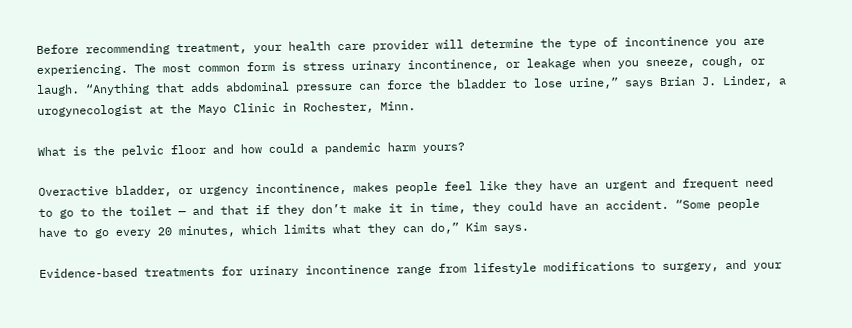Before recommending treatment, your health care provider will determine the type of incontinence you are experiencing. The most common form is stress urinary incontinence, or leakage when you sneeze, cough, or laugh. “Anything that adds abdominal pressure can force the bladder to lose urine,” says Brian J. Linder, a urogynecologist at the Mayo Clinic in Rochester, Minn.

What is the pelvic floor and how could a pandemic harm yours?

Overactive bladder, or urgency incontinence, makes people feel like they have an urgent and frequent need to go to the toilet — and that if they don’t make it in time, they could have an accident. “Some people have to go every 20 minutes, which limits what they can do,” Kim says.

Evidence-based treatments for urinary incontinence range from lifestyle modifications to surgery, and your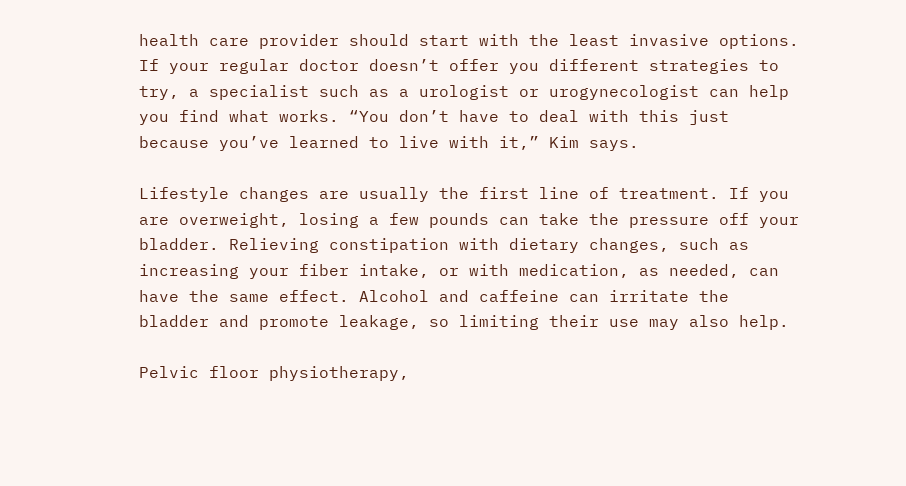health care provider should start with the least invasive options. If your regular doctor doesn’t offer you different strategies to try, a specialist such as a urologist or urogynecologist can help you find what works. “You don’t have to deal with this just because you’ve learned to live with it,” Kim says.

Lifestyle changes are usually the first line of treatment. If you are overweight, losing a few pounds can take the pressure off your bladder. Relieving constipation with dietary changes, such as increasing your fiber intake, or with medication, as needed, can have the same effect. Alcohol and caffeine can irritate the bladder and promote leakage, so limiting their use may also help.

Pelvic floor physiotherapy,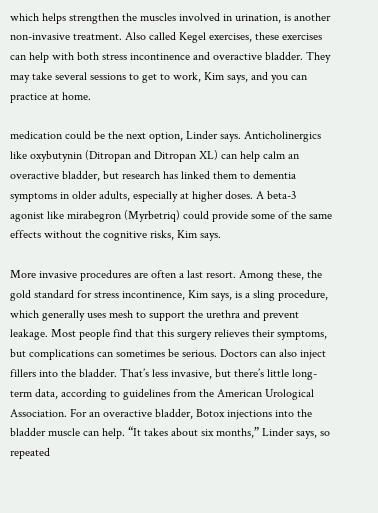which helps strengthen the muscles involved in urination, is another non-invasive treatment. Also called Kegel exercises, these exercises can help with both stress incontinence and overactive bladder. They may take several sessions to get to work, Kim says, and you can practice at home.

medication could be the next option, Linder says. Anticholinergics like oxybutynin (Ditropan and Ditropan XL) can help calm an overactive bladder, but research has linked them to dementia symptoms in older adults, especially at higher doses. A beta-3 agonist like mirabegron (Myrbetriq) could provide some of the same effects without the cognitive risks, Kim says.

More invasive procedures are often a last resort. Among these, the gold standard for stress incontinence, Kim says, is a sling procedure, which generally uses mesh to support the urethra and prevent leakage. Most people find that this surgery relieves their symptoms, but complications can sometimes be serious. Doctors can also inject fillers into the bladder. That’s less invasive, but there’s little long-term data, according to guidelines from the American Urological Association. For an overactive bladder, Botox injections into the bladder muscle can help. “It takes about six months,” Linder says, so repeated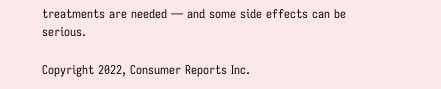treatments are needed — and some side effects can be serious.

Copyright 2022, Consumer Reports Inc.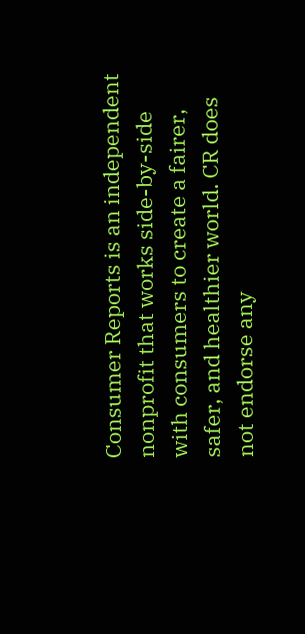Consumer Reports is an independent nonprofit that works side-by-side with consumers to create a fairer, safer, and healthier world. CR does not endorse any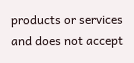products or services and does not accept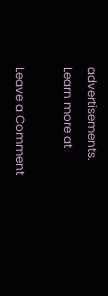advertisements. Learn more at

Leave a Comment